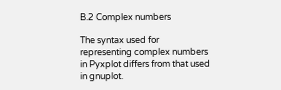B.2 Complex numbers

The syntax used for representing complex numbers in Pyxplot differs from that used in gnuplot.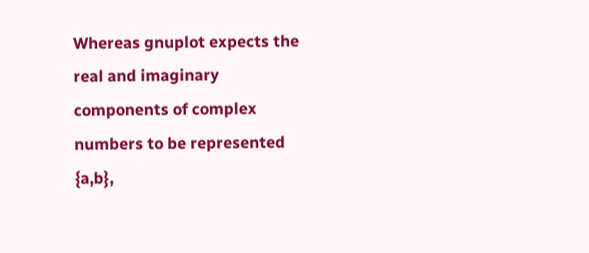Whereas gnuplot expects the real and imaginary components of complex numbers to be represented {a,b},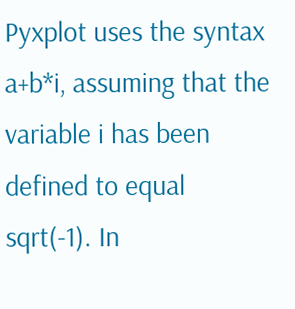Pyxplot uses the syntax a+b*i, assuming that the variable i has been defined to equal sqrt(-1). In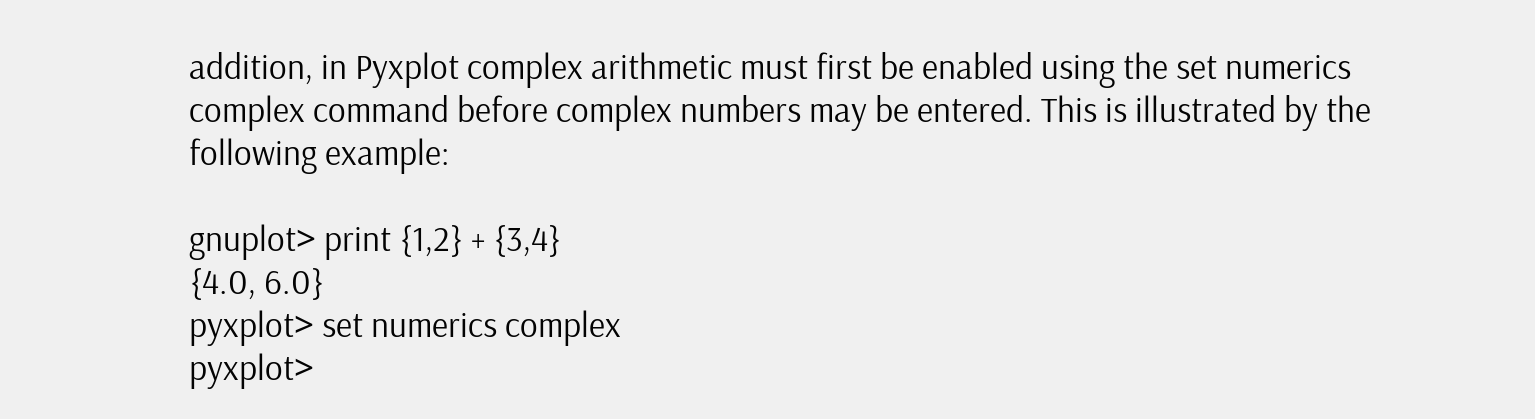addition, in Pyxplot complex arithmetic must first be enabled using the set numerics complex command before complex numbers may be entered. This is illustrated by the following example:

gnuplot> print {1,2} + {3,4}
{4.0, 6.0}
pyxplot> set numerics complex
pyxplot>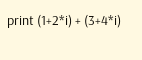print (1+2*i) + (3+4*i)